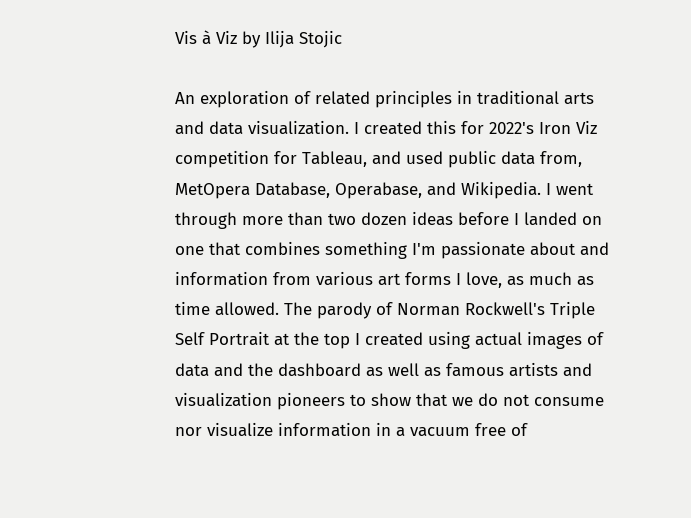Vis à Viz by Ilija Stojic

An exploration of related principles in traditional arts and data visualization. I created this for 2022's Iron Viz competition for Tableau, and used public data from, MetOpera Database, Operabase, and Wikipedia. I went through more than two dozen ideas before I landed on one that combines something I'm passionate about and information from various art forms I love, as much as time allowed. The parody of Norman Rockwell's Triple Self Portrait at the top I created using actual images of data and the dashboard as well as famous artists and visualization pioneers to show that we do not consume nor visualize information in a vacuum free of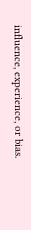influence, experience, or bias.